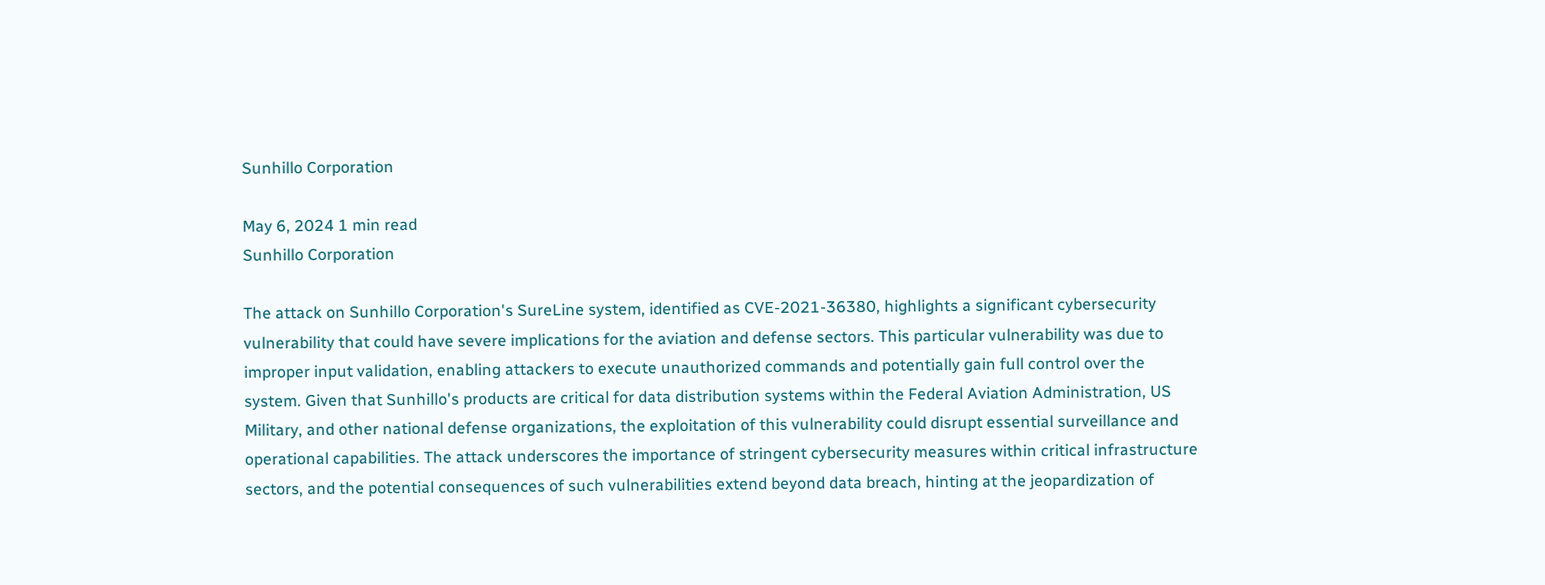Sunhillo Corporation

May 6, 2024 1 min read
Sunhillo Corporation

The attack on Sunhillo Corporation's SureLine system, identified as CVE-2021-36380, highlights a significant cybersecurity vulnerability that could have severe implications for the aviation and defense sectors. This particular vulnerability was due to improper input validation, enabling attackers to execute unauthorized commands and potentially gain full control over the system. Given that Sunhillo's products are critical for data distribution systems within the Federal Aviation Administration, US Military, and other national defense organizations, the exploitation of this vulnerability could disrupt essential surveillance and operational capabilities. The attack underscores the importance of stringent cybersecurity measures within critical infrastructure sectors, and the potential consequences of such vulnerabilities extend beyond data breach, hinting at the jeopardization of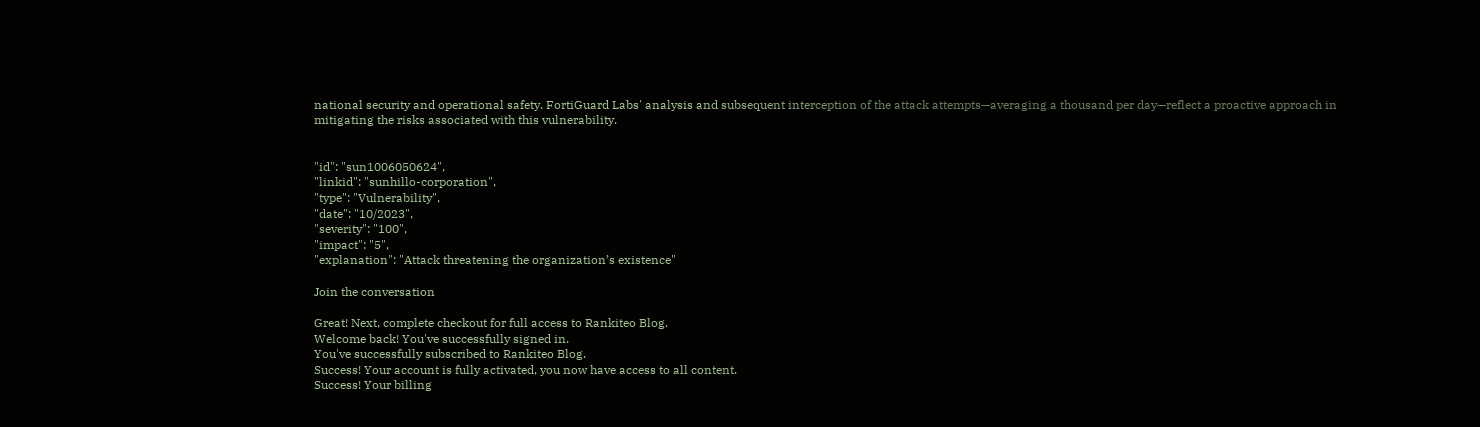national security and operational safety. FortiGuard Labs' analysis and subsequent interception of the attack attempts—averaging a thousand per day—reflect a proactive approach in mitigating the risks associated with this vulnerability.


"id": "sun1006050624",
"linkid": "sunhillo-corporation",
"type": "Vulnerability",
"date": "10/2023",
"severity": "100",
"impact": "5",
"explanation": "Attack threatening the organization’s existence"

Join the conversation

Great! Next, complete checkout for full access to Rankiteo Blog.
Welcome back! You've successfully signed in.
You've successfully subscribed to Rankiteo Blog.
Success! Your account is fully activated, you now have access to all content.
Success! Your billing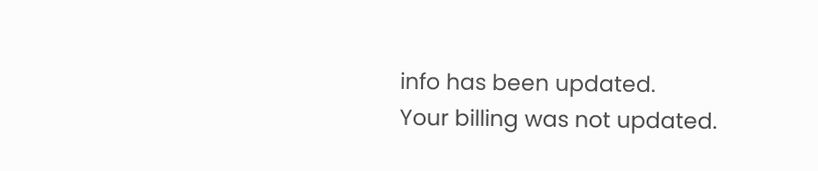info has been updated.
Your billing was not updated.